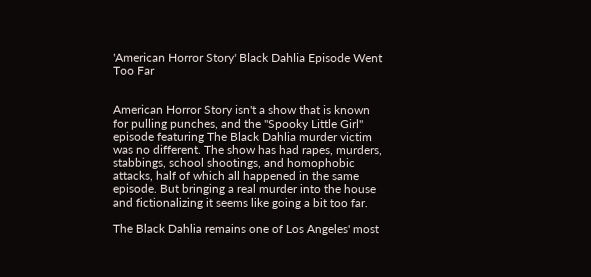'American Horror Story' Black Dahlia Episode Went Too Far


American Horror Story isn't a show that is known for pulling punches, and the "Spooky Little Girl" episode featuring The Black Dahlia murder victim was no different. The show has had rapes, murders, stabbings, school shootings, and homophobic attacks, half of which all happened in the same episode. But bringing a real murder into the house and fictionalizing it seems like going a bit too far.

The Black Dahlia remains one of Los Angeles' most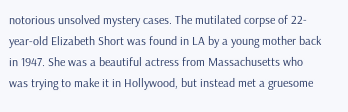notorious unsolved mystery cases. The mutilated corpse of 22-year-old Elizabeth Short was found in LA by a young mother back in 1947. She was a beautiful actress from Massachusetts who was trying to make it in Hollywood, but instead met a gruesome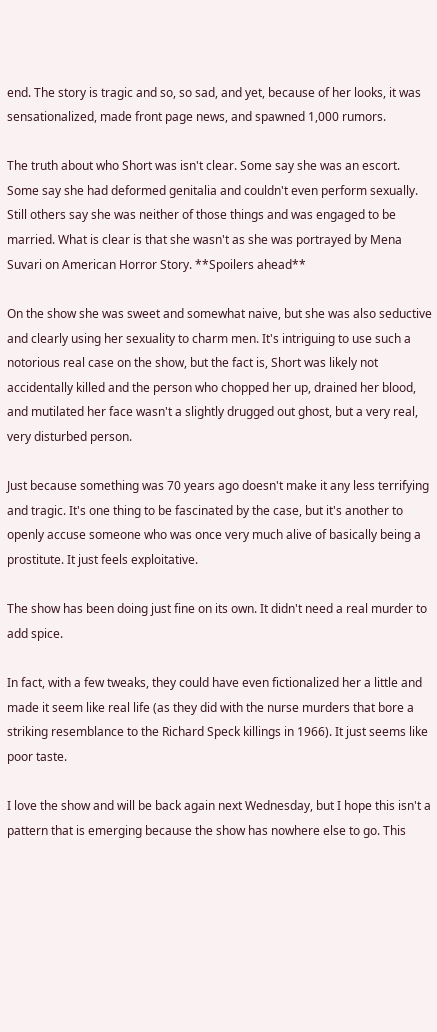end. The story is tragic and so, so sad, and yet, because of her looks, it was sensationalized, made front page news, and spawned 1,000 rumors.

The truth about who Short was isn't clear. Some say she was an escort. Some say she had deformed genitalia and couldn't even perform sexually. Still others say she was neither of those things and was engaged to be married. What is clear is that she wasn't as she was portrayed by Mena Suvari on American Horror Story. **Spoilers ahead**

On the show she was sweet and somewhat naive, but she was also seductive and clearly using her sexuality to charm men. It's intriguing to use such a notorious real case on the show, but the fact is, Short was likely not accidentally killed and the person who chopped her up, drained her blood, and mutilated her face wasn't a slightly drugged out ghost, but a very real, very disturbed person.

Just because something was 70 years ago doesn't make it any less terrifying and tragic. It's one thing to be fascinated by the case, but it's another to openly accuse someone who was once very much alive of basically being a prostitute. It just feels exploitative.

The show has been doing just fine on its own. It didn't need a real murder to add spice.

In fact, with a few tweaks, they could have even fictionalized her a little and made it seem like real life (as they did with the nurse murders that bore a striking resemblance to the Richard Speck killings in 1966). It just seems like poor taste.

I love the show and will be back again next Wednesday, but I hope this isn't a pattern that is emerging because the show has nowhere else to go. This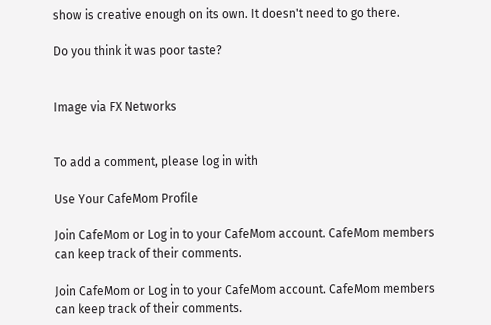show is creative enough on its own. It doesn't need to go there.

Do you think it was poor taste?


Image via FX Networks


To add a comment, please log in with

Use Your CafeMom Profile

Join CafeMom or Log in to your CafeMom account. CafeMom members can keep track of their comments.

Join CafeMom or Log in to your CafeMom account. CafeMom members can keep track of their comments.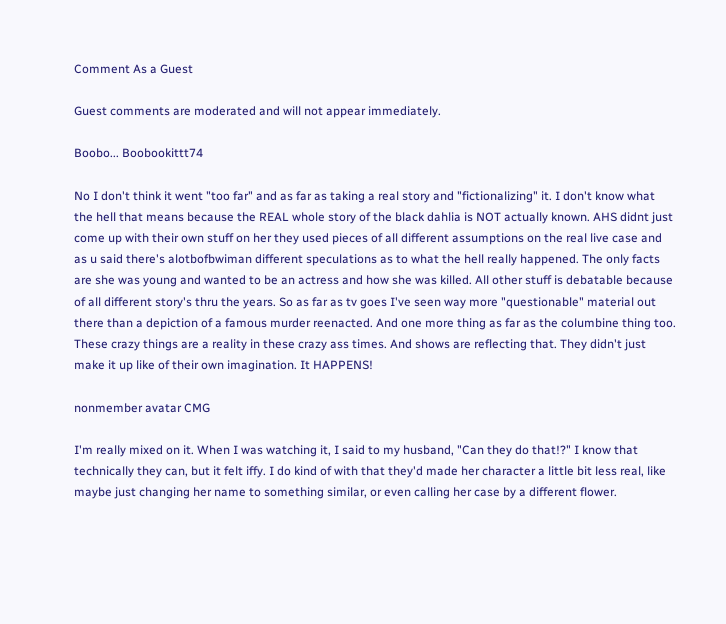Comment As a Guest

Guest comments are moderated and will not appear immediately.

Boobo... Boobookittt74

No I don't think it went "too far" and as far as taking a real story and "fictionalizing" it. I don't know what the hell that means because the REAL whole story of the black dahlia is NOT actually known. AHS didnt just come up with their own stuff on her they used pieces of all different assumptions on the real live case and as u said there's alotbofbwiman different speculations as to what the hell really happened. The only facts are she was young and wanted to be an actress and how she was killed. All other stuff is debatable because of all different story's thru the years. So as far as tv goes I've seen way more "questionable" material out there than a depiction of a famous murder reenacted. And one more thing as far as the columbine thing too. These crazy things are a reality in these crazy ass times. And shows are reflecting that. They didn't just make it up like of their own imagination. It HAPPENS!

nonmember avatar CMG

I'm really mixed on it. When I was watching it, I said to my husband, "Can they do that!?" I know that technically they can, but it felt iffy. I do kind of with that they'd made her character a little bit less real, like maybe just changing her name to something similar, or even calling her case by a different flower.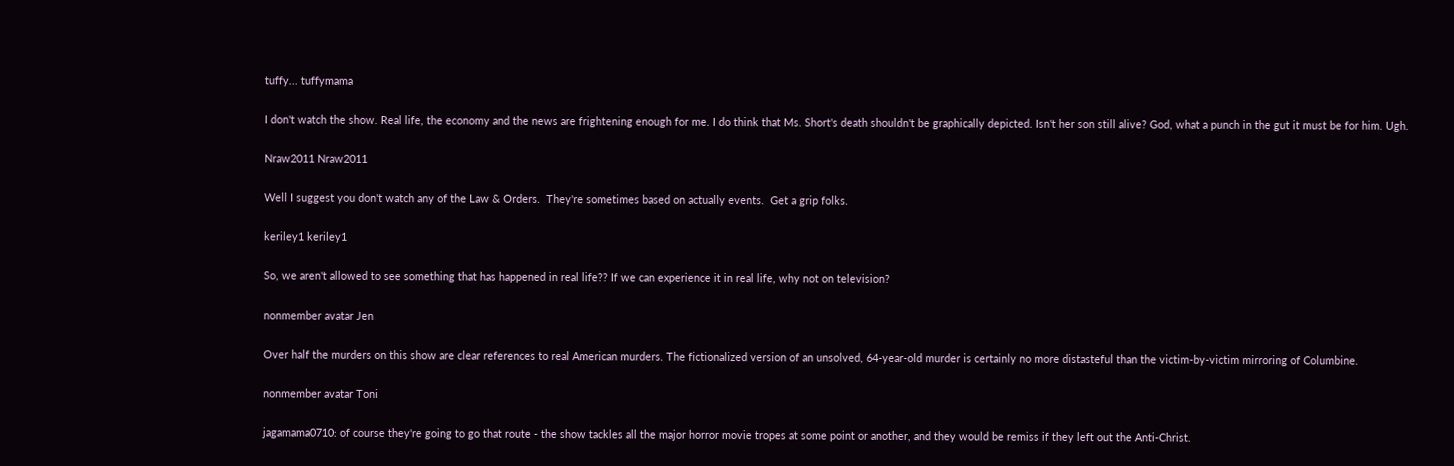tuffy... tuffymama

I don't watch the show. Real life, the economy and the news are frightening enough for me. I do think that Ms. Short's death shouldn't be graphically depicted. Isn't her son still alive? God, what a punch in the gut it must be for him. Ugh.

Nraw2011 Nraw2011

Well I suggest you don't watch any of the Law & Orders.  They're sometimes based on actually events.  Get a grip folks.

keriley1 keriley1

So, we aren't allowed to see something that has happened in real life?? If we can experience it in real life, why not on television?

nonmember avatar Jen

Over half the murders on this show are clear references to real American murders. The fictionalized version of an unsolved, 64-year-old murder is certainly no more distasteful than the victim-by-victim mirroring of Columbine.

nonmember avatar Toni

jagamama0710: of course they're going to go that route - the show tackles all the major horror movie tropes at some point or another, and they would be remiss if they left out the Anti-Christ.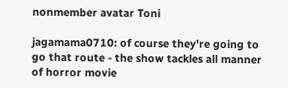nonmember avatar Toni

jagamama0710: of course they're going to go that route - the show tackles all manner of horror movie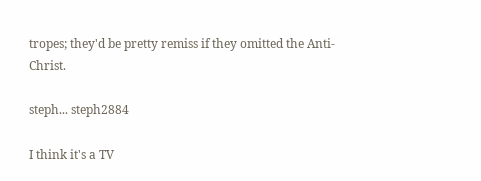tropes; they'd be pretty remiss if they omitted the Anti-Christ.

steph... steph2884

I think it's a TV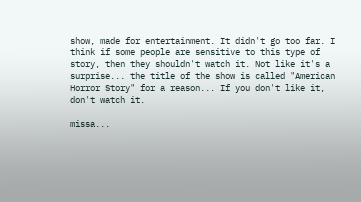show, made for entertainment. It didn't go too far. I think if some people are sensitive to this type of story, then they shouldn't watch it. Not like it's a surprise... the title of the show is called "American Horror Story" for a reason... If you don't like it, don't watch it.

missa...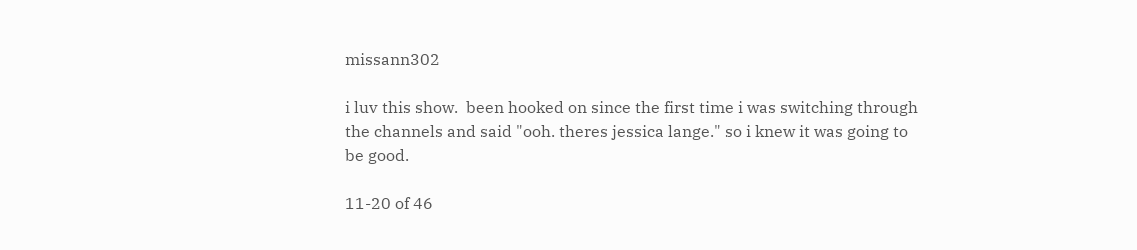missann302

i luv this show.  been hooked on since the first time i was switching through the channels and said "ooh. theres jessica lange." so i knew it was going to be good.

11-20 of 46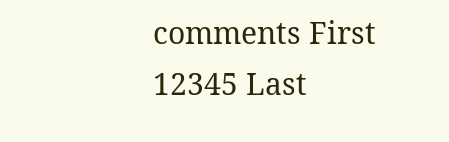comments First 12345 Last